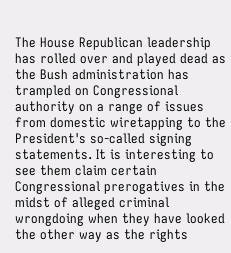The House Republican leadership has rolled over and played dead as the Bush administration has trampled on Congressional authority on a range of issues from domestic wiretapping to the President's so-called signing statements. It is interesting to see them claim certain Congressional prerogatives in the midst of alleged criminal wrongdoing when they have looked the other way as the rights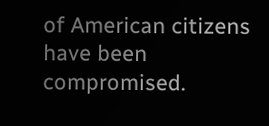of American citizens have been compromised.